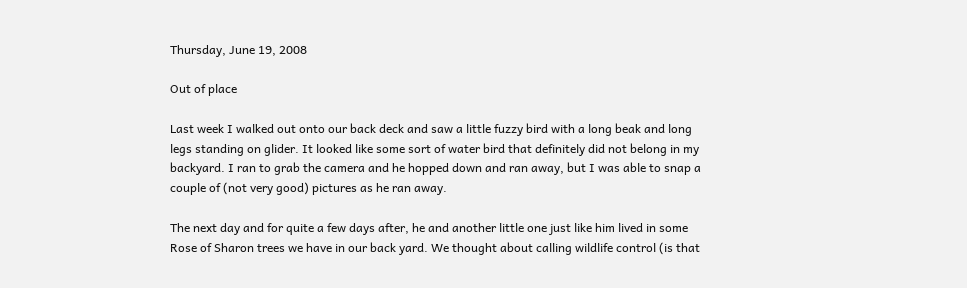Thursday, June 19, 2008

Out of place

Last week I walked out onto our back deck and saw a little fuzzy bird with a long beak and long legs standing on glider. It looked like some sort of water bird that definitely did not belong in my backyard. I ran to grab the camera and he hopped down and ran away, but I was able to snap a couple of (not very good) pictures as he ran away.

The next day and for quite a few days after, he and another little one just like him lived in some Rose of Sharon trees we have in our back yard. We thought about calling wildlife control (is that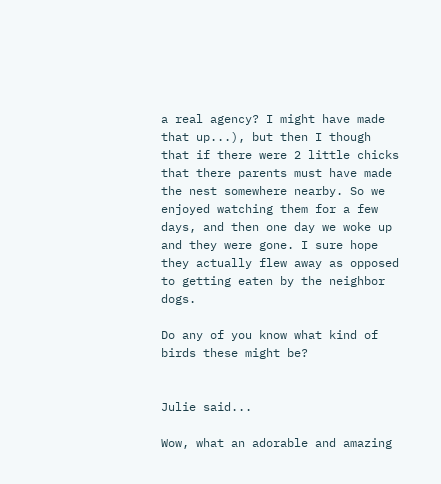a real agency? I might have made that up...), but then I though that if there were 2 little chicks that there parents must have made the nest somewhere nearby. So we enjoyed watching them for a few days, and then one day we woke up and they were gone. I sure hope they actually flew away as opposed to getting eaten by the neighbor dogs.

Do any of you know what kind of birds these might be?


Julie said...

Wow, what an adorable and amazing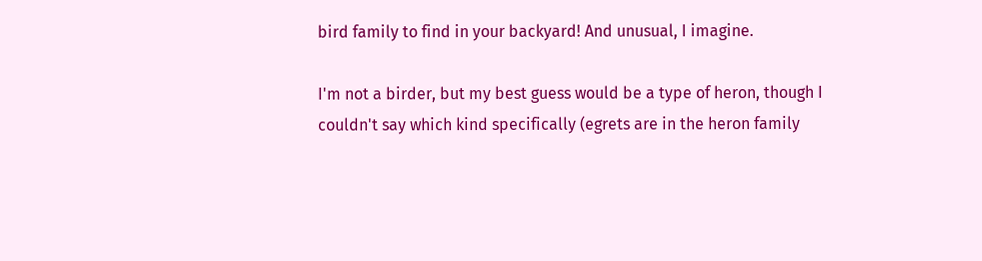bird family to find in your backyard! And unusual, I imagine.

I'm not a birder, but my best guess would be a type of heron, though I couldn't say which kind specifically (egrets are in the heron family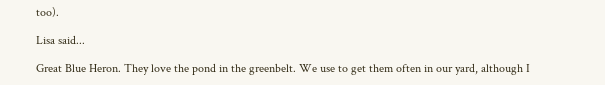too).

Lisa said...

Great Blue Heron. They love the pond in the greenbelt. We use to get them often in our yard, although I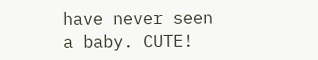have never seen a baby. CUTE!